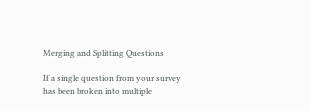Merging and Splitting Questions

If a single question from your survey has been broken into multiple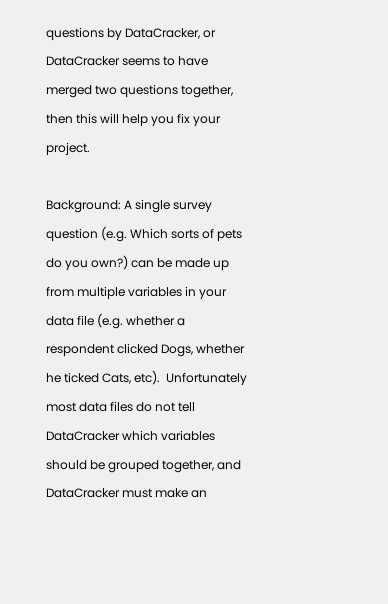questions by DataCracker, or DataCracker seems to have merged two questions together, then this will help you fix your project.

Background: A single survey question (e.g. Which sorts of pets do you own?) can be made up from multiple variables in your data file (e.g. whether a respondent clicked Dogs, whether he ticked Cats, etc).  Unfortunately most data files do not tell DataCracker which variables should be grouped together, and DataCracker must make an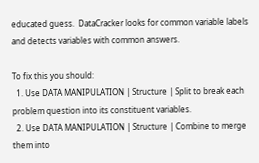educated guess.  DataCracker looks for common variable labels and detects variables with common answers.

To fix this you should:
  1. Use DATA MANIPULATION | Structure | Split to break each problem question into its constituent variables.
  2. Use DATA MANIPULATION | Structure | Combine to merge them into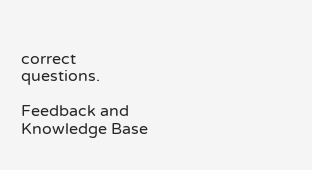correct questions.

Feedback and Knowledge Base